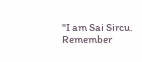"I am Sai Sircu. Remember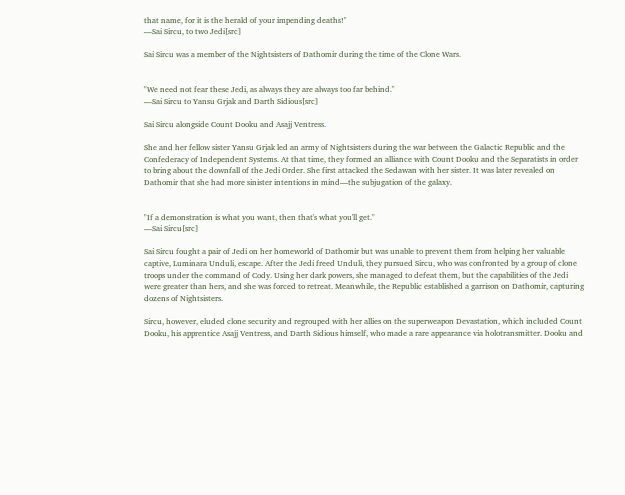that name, for it is the herald of your impending deaths!"
―Sai Sircu, to two Jedi[src]

Sai Sircu was a member of the Nightsisters of Dathomir during the time of the Clone Wars.


"We need not fear these Jedi, as always they are always too far behind."
―Sai Sircu to Yansu Grjak and Darth Sidious[src]

Sai Sircu alongside Count Dooku and Asajj Ventress.

She and her fellow sister Yansu Grjak led an army of Nightsisters during the war between the Galactic Republic and the Confederacy of Independent Systems. At that time, they formed an alliance with Count Dooku and the Separatists in order to bring about the downfall of the Jedi Order. She first attacked the Sedawan with her sister. It was later revealed on Dathomir that she had more sinister intentions in mind—the subjugation of the galaxy.


"If a demonstration is what you want, then that's what you'll get."
―Sai Sircu[src]

Sai Sircu fought a pair of Jedi on her homeworld of Dathomir but was unable to prevent them from helping her valuable captive, Luminara Unduli, escape. After the Jedi freed Unduli, they pursued Sircu, who was confronted by a group of clone troops under the command of Cody. Using her dark powers, she managed to defeat them, but the capabilities of the Jedi were greater than hers, and she was forced to retreat. Meanwhile, the Republic established a garrison on Dathomir, capturing dozens of Nightsisters.

Sircu, however, eluded clone security and regrouped with her allies on the superweapon Devastation, which included Count Dooku, his apprentice Asajj Ventress, and Darth Sidious himself, who made a rare appearance via holotransmitter. Dooku and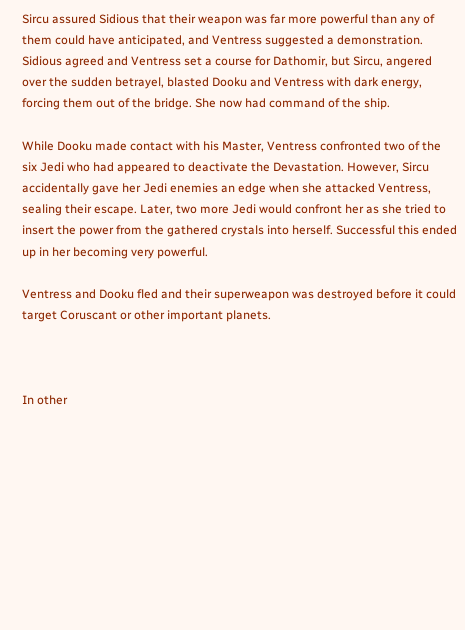Sircu assured Sidious that their weapon was far more powerful than any of them could have anticipated, and Ventress suggested a demonstration. Sidious agreed and Ventress set a course for Dathomir, but Sircu, angered over the sudden betrayel, blasted Dooku and Ventress with dark energy, forcing them out of the bridge. She now had command of the ship.

While Dooku made contact with his Master, Ventress confronted two of the six Jedi who had appeared to deactivate the Devastation. However, Sircu accidentally gave her Jedi enemies an edge when she attacked Ventress, sealing their escape. Later, two more Jedi would confront her as she tried to insert the power from the gathered crystals into herself. Successful this ended up in her becoming very powerful.

Ventress and Dooku fled and their superweapon was destroyed before it could target Coruscant or other important planets.



In other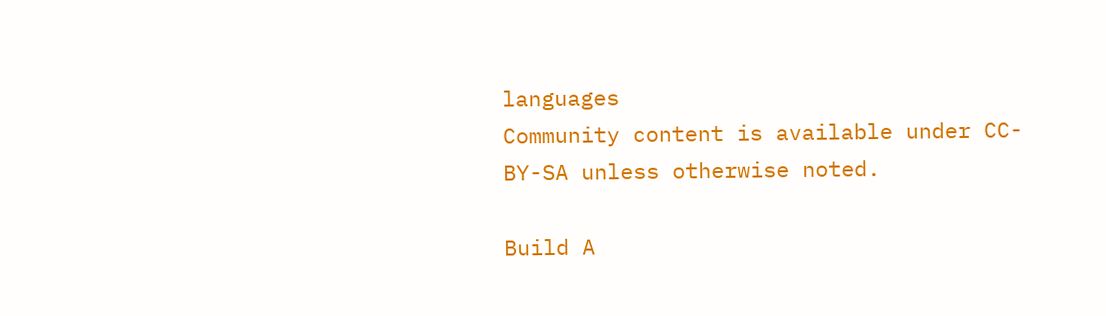languages
Community content is available under CC-BY-SA unless otherwise noted.

Build A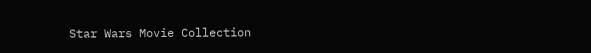Star Wars Movie Collection